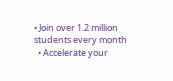• Join over 1.2 million students every month
  • Accelerate your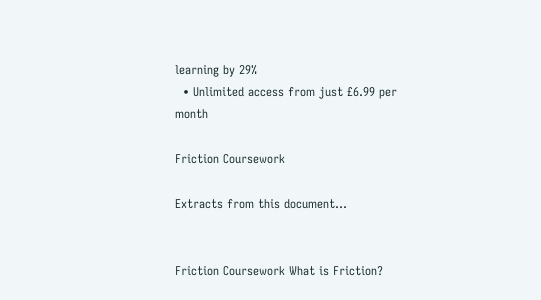learning by 29%
  • Unlimited access from just £6.99 per month

Friction Coursework

Extracts from this document...


Friction Coursework What is Friction?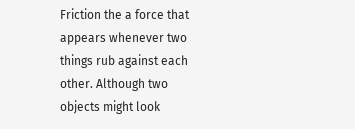Friction the a force that appears whenever two things rub against each other. Although two objects might look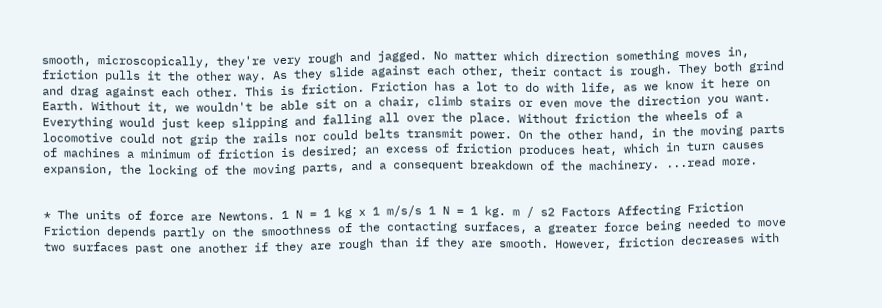smooth, microscopically, they're very rough and jagged. No matter which direction something moves in, friction pulls it the other way. As they slide against each other, their contact is rough. They both grind and drag against each other. This is friction. Friction has a lot to do with life, as we know it here on Earth. Without it, we wouldn't be able sit on a chair, climb stairs or even move the direction you want. Everything would just keep slipping and falling all over the place. Without friction the wheels of a locomotive could not grip the rails nor could belts transmit power. On the other hand, in the moving parts of machines a minimum of friction is desired; an excess of friction produces heat, which in turn causes expansion, the locking of the moving parts, and a consequent breakdown of the machinery. ...read more.


* The units of force are Newtons. 1 N = 1 kg x 1 m/s/s 1 N = 1 kg. m / s2 Factors Affecting Friction Friction depends partly on the smoothness of the contacting surfaces, a greater force being needed to move two surfaces past one another if they are rough than if they are smooth. However, friction decreases with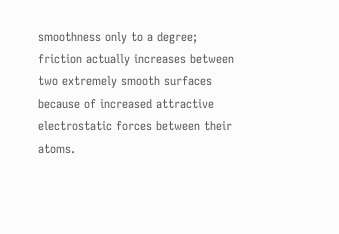smoothness only to a degree; friction actually increases between two extremely smooth surfaces because of increased attractive electrostatic forces between their atoms.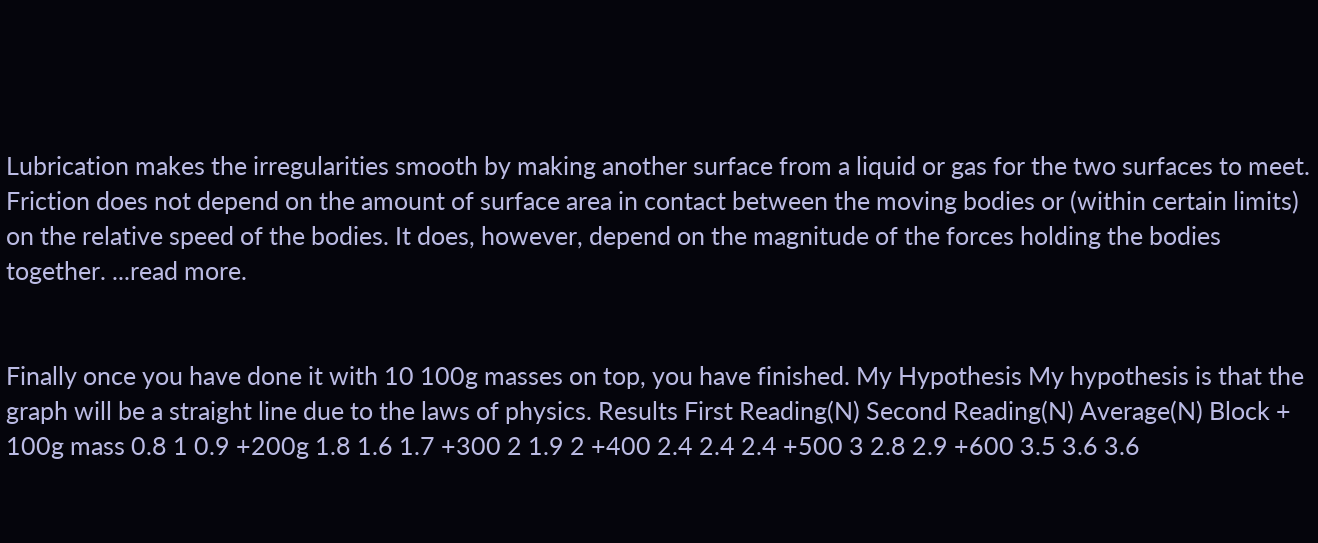Lubrication makes the irregularities smooth by making another surface from a liquid or gas for the two surfaces to meet. Friction does not depend on the amount of surface area in contact between the moving bodies or (within certain limits) on the relative speed of the bodies. It does, however, depend on the magnitude of the forces holding the bodies together. ...read more.


Finally once you have done it with 10 100g masses on top, you have finished. My Hypothesis My hypothesis is that the graph will be a straight line due to the laws of physics. Results First Reading(N) Second Reading(N) Average(N) Block + 100g mass 0.8 1 0.9 +200g 1.8 1.6 1.7 +300 2 1.9 2 +400 2.4 2.4 2.4 +500 3 2.8 2.9 +600 3.5 3.6 3.6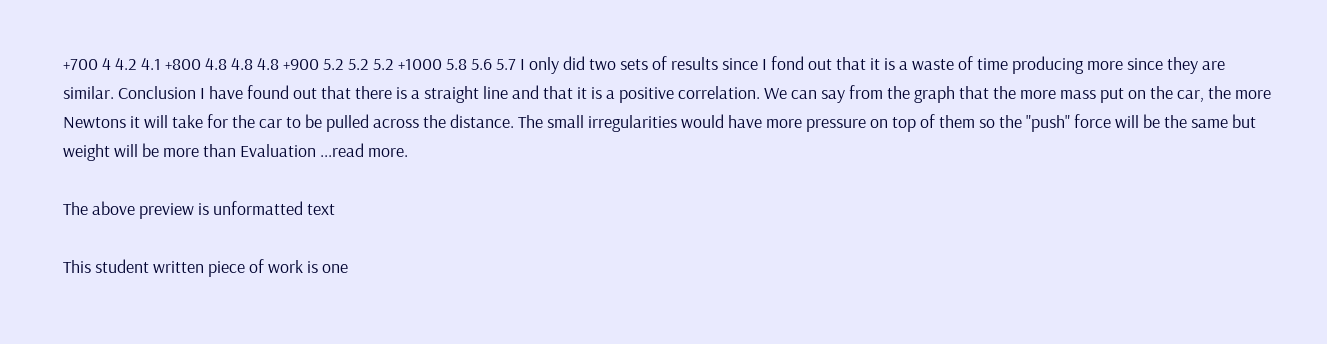+700 4 4.2 4.1 +800 4.8 4.8 4.8 +900 5.2 5.2 5.2 +1000 5.8 5.6 5.7 I only did two sets of results since I fond out that it is a waste of time producing more since they are similar. Conclusion I have found out that there is a straight line and that it is a positive correlation. We can say from the graph that the more mass put on the car, the more Newtons it will take for the car to be pulled across the distance. The small irregularities would have more pressure on top of them so the "push" force will be the same but weight will be more than Evaluation ...read more.

The above preview is unformatted text

This student written piece of work is one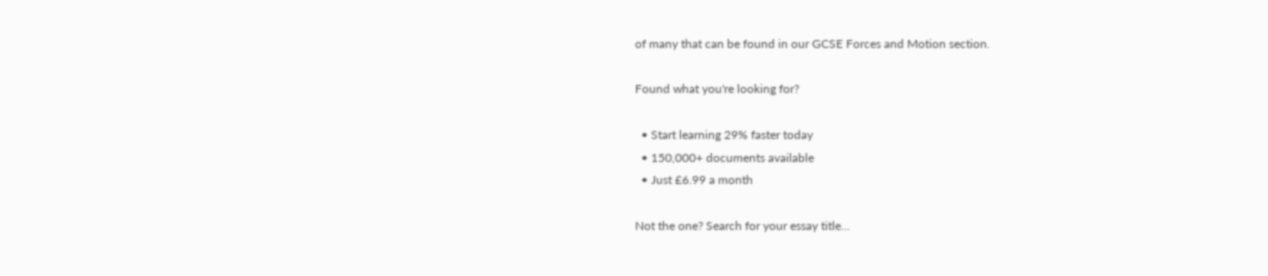of many that can be found in our GCSE Forces and Motion section.

Found what you're looking for?

  • Start learning 29% faster today
  • 150,000+ documents available
  • Just £6.99 a month

Not the one? Search for your essay title...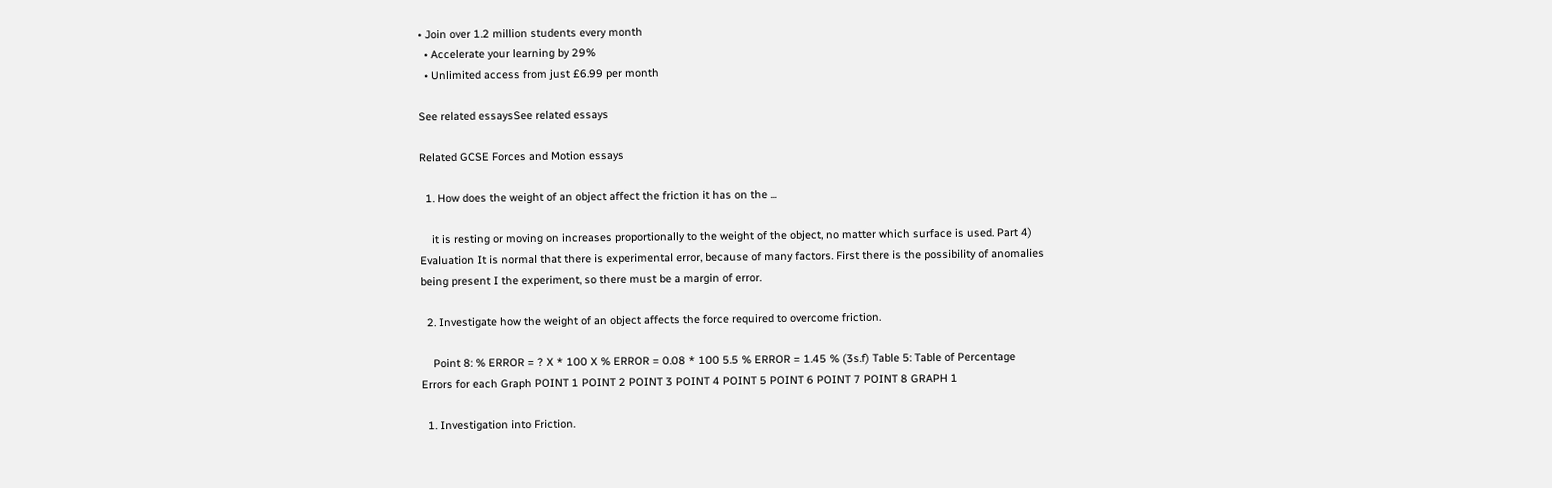• Join over 1.2 million students every month
  • Accelerate your learning by 29%
  • Unlimited access from just £6.99 per month

See related essaysSee related essays

Related GCSE Forces and Motion essays

  1. How does the weight of an object affect the friction it has on the ...

    it is resting or moving on increases proportionally to the weight of the object, no matter which surface is used. Part 4) Evaluation It is normal that there is experimental error, because of many factors. First there is the possibility of anomalies being present I the experiment, so there must be a margin of error.

  2. Investigate how the weight of an object affects the force required to overcome friction.

    Point 8: % ERROR = ? X * 100 X % ERROR = 0.08 * 100 5.5 % ERROR = 1.45 % (3s.f) Table 5: Table of Percentage Errors for each Graph POINT 1 POINT 2 POINT 3 POINT 4 POINT 5 POINT 6 POINT 7 POINT 8 GRAPH 1

  1. Investigation into Friction.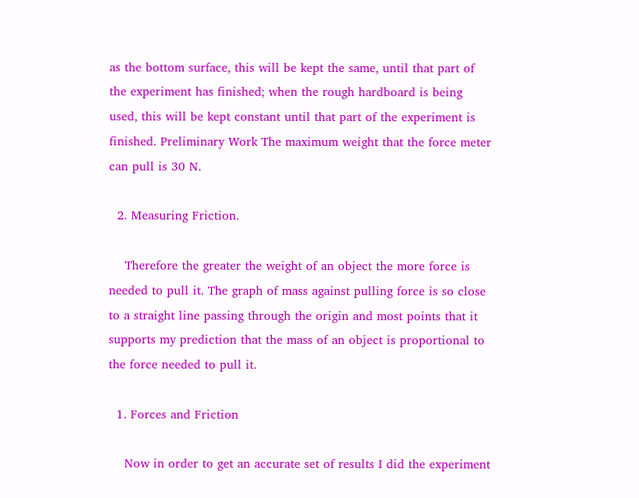as the bottom surface, this will be kept the same, until that part of the experiment has finished; when the rough hardboard is being used, this will be kept constant until that part of the experiment is finished. Preliminary Work The maximum weight that the force meter can pull is 30 N.

  2. Measuring Friction.

    Therefore the greater the weight of an object the more force is needed to pull it. The graph of mass against pulling force is so close to a straight line passing through the origin and most points that it supports my prediction that the mass of an object is proportional to the force needed to pull it.

  1. Forces and Friction

    Now in order to get an accurate set of results I did the experiment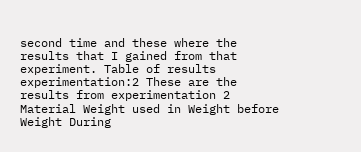second time and these where the results that I gained from that experiment. Table of results experimentation:2 These are the results from experimentation 2 Material Weight used in Weight before Weight During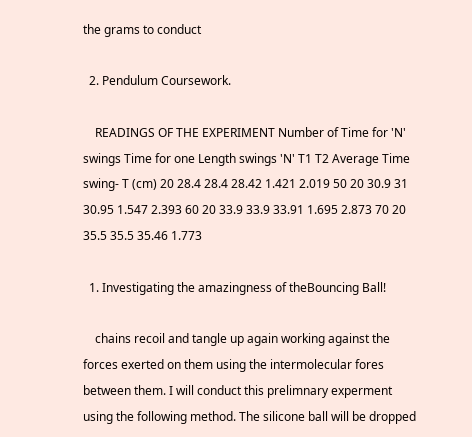the grams to conduct

  2. Pendulum Coursework.

    READINGS OF THE EXPERIMENT Number of Time for 'N' swings Time for one Length swings 'N' T1 T2 Average Time swing- T (cm) 20 28.4 28.4 28.42 1.421 2.019 50 20 30.9 31 30.95 1.547 2.393 60 20 33.9 33.9 33.91 1.695 2.873 70 20 35.5 35.5 35.46 1.773

  1. Investigating the amazingness of theBouncing Ball!

    chains recoil and tangle up again working against the forces exerted on them using the intermolecular fores between them. I will conduct this prelimnary experment using the following method. The silicone ball will be dropped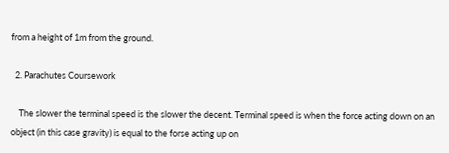from a height of 1m from the ground.

  2. Parachutes Coursework

    The slower the terminal speed is the slower the decent. Terminal speed is when the force acting down on an object (in this case gravity) is equal to the forse acting up on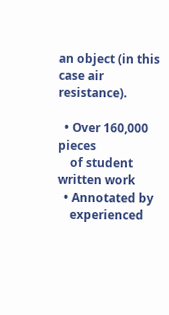an object (in this case air resistance).

  • Over 160,000 pieces
    of student written work
  • Annotated by
    experienced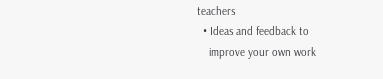teachers
  • Ideas and feedback to
    improve your own work